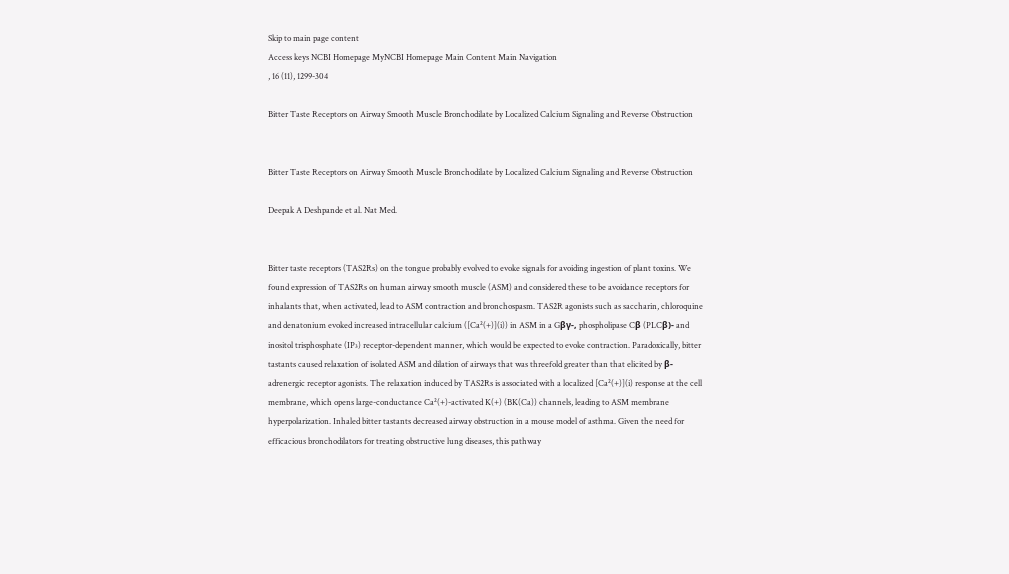Skip to main page content
Access keys NCBI Homepage MyNCBI Homepage Main Content Main Navigation
, 16 (11), 1299-304

Bitter Taste Receptors on Airway Smooth Muscle Bronchodilate by Localized Calcium Signaling and Reverse Obstruction


Bitter Taste Receptors on Airway Smooth Muscle Bronchodilate by Localized Calcium Signaling and Reverse Obstruction

Deepak A Deshpande et al. Nat Med.


Bitter taste receptors (TAS2Rs) on the tongue probably evolved to evoke signals for avoiding ingestion of plant toxins. We found expression of TAS2Rs on human airway smooth muscle (ASM) and considered these to be avoidance receptors for inhalants that, when activated, lead to ASM contraction and bronchospasm. TAS2R agonists such as saccharin, chloroquine and denatonium evoked increased intracellular calcium ([Ca²(+)](i)) in ASM in a Gβγ-, phospholipase Cβ (PLCβ)- and inositol trisphosphate (IP₃) receptor-dependent manner, which would be expected to evoke contraction. Paradoxically, bitter tastants caused relaxation of isolated ASM and dilation of airways that was threefold greater than that elicited by β-adrenergic receptor agonists. The relaxation induced by TAS2Rs is associated with a localized [Ca²(+)](i) response at the cell membrane, which opens large-conductance Ca²(+)-activated K(+) (BK(Ca)) channels, leading to ASM membrane hyperpolarization. Inhaled bitter tastants decreased airway obstruction in a mouse model of asthma. Given the need for efficacious bronchodilators for treating obstructive lung diseases, this pathway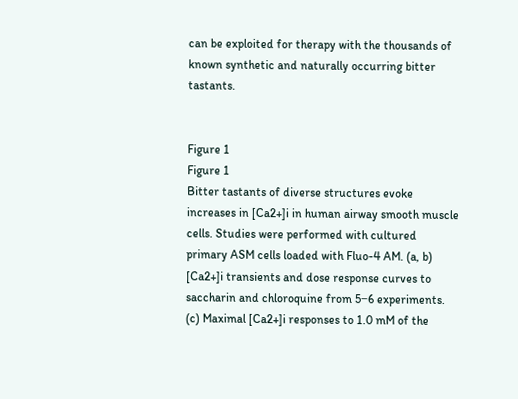can be exploited for therapy with the thousands of known synthetic and naturally occurring bitter tastants.


Figure 1
Figure 1
Bitter tastants of diverse structures evoke increases in [Ca2+]i in human airway smooth muscle cells. Studies were performed with cultured primary ASM cells loaded with Fluo-4 AM. (a, b) [Ca2+]i transients and dose response curves to saccharin and chloroquine from 5−6 experiments. (c) Maximal [Ca2+]i responses to 1.0 mM of the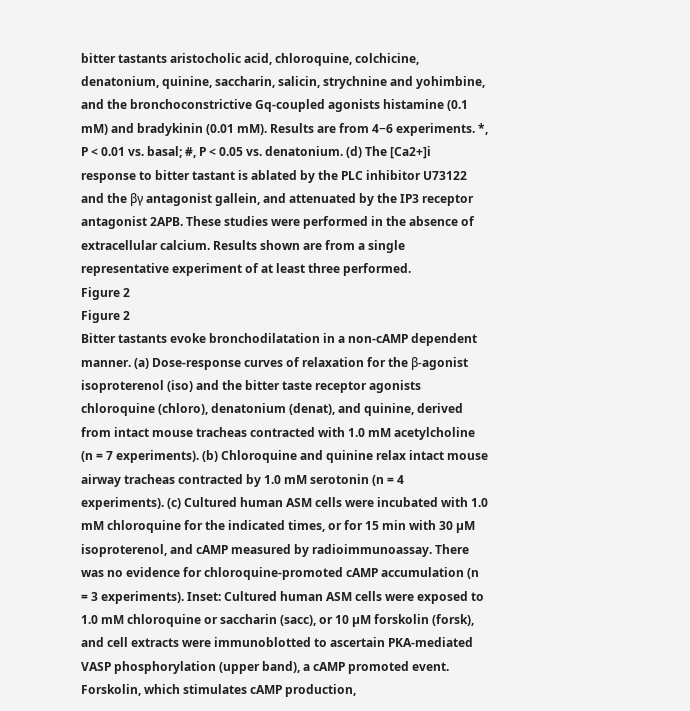bitter tastants aristocholic acid, chloroquine, colchicine, denatonium, quinine, saccharin, salicin, strychnine and yohimbine, and the bronchoconstrictive Gq-coupled agonists histamine (0.1 mM) and bradykinin (0.01 mM). Results are from 4−6 experiments. *, P < 0.01 vs. basal; #, P < 0.05 vs. denatonium. (d) The [Ca2+]i response to bitter tastant is ablated by the PLC inhibitor U73122 and the βγ antagonist gallein, and attenuated by the IP3 receptor antagonist 2APB. These studies were performed in the absence of extracellular calcium. Results shown are from a single representative experiment of at least three performed.
Figure 2
Figure 2
Bitter tastants evoke bronchodilatation in a non-cAMP dependent manner. (a) Dose-response curves of relaxation for the β-agonist isoproterenol (iso) and the bitter taste receptor agonists chloroquine (chloro), denatonium (denat), and quinine, derived from intact mouse tracheas contracted with 1.0 mM acetylcholine (n = 7 experiments). (b) Chloroquine and quinine relax intact mouse airway tracheas contracted by 1.0 mM serotonin (n = 4 experiments). (c) Cultured human ASM cells were incubated with 1.0 mM chloroquine for the indicated times, or for 15 min with 30 µM isoproterenol, and cAMP measured by radioimmunoassay. There was no evidence for chloroquine-promoted cAMP accumulation (n = 3 experiments). Inset: Cultured human ASM cells were exposed to 1.0 mM chloroquine or saccharin (sacc), or 10 µM forskolin (forsk), and cell extracts were immunoblotted to ascertain PKA-mediated VASP phosphorylation (upper band), a cAMP promoted event. Forskolin, which stimulates cAMP production,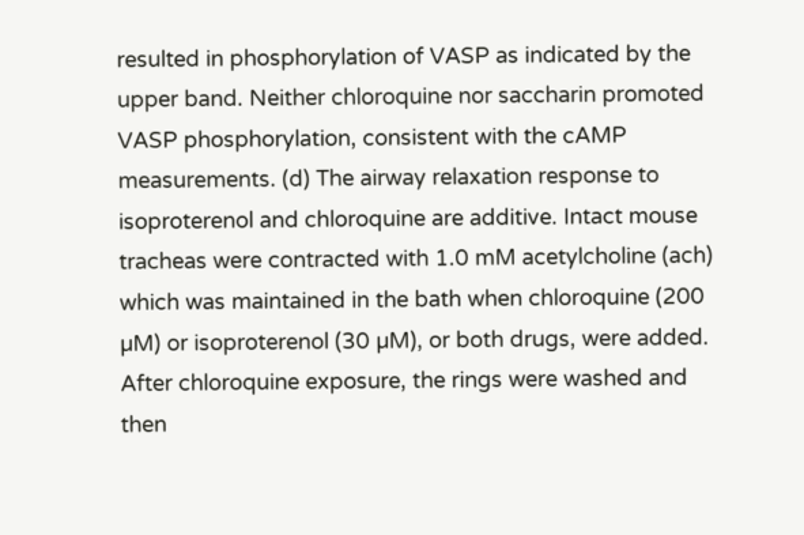resulted in phosphorylation of VASP as indicated by the upper band. Neither chloroquine nor saccharin promoted VASP phosphorylation, consistent with the cAMP measurements. (d) The airway relaxation response to isoproterenol and chloroquine are additive. Intact mouse tracheas were contracted with 1.0 mM acetylcholine (ach) which was maintained in the bath when chloroquine (200 µM) or isoproterenol (30 µM), or both drugs, were added. After chloroquine exposure, the rings were washed and then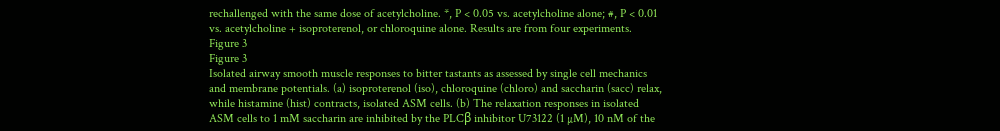rechallenged with the same dose of acetylcholine. *, P < 0.05 vs. acetylcholine alone; #, P < 0.01 vs. acetylcholine + isoproterenol, or chloroquine alone. Results are from four experiments.
Figure 3
Figure 3
Isolated airway smooth muscle responses to bitter tastants as assessed by single cell mechanics and membrane potentials. (a) isoproterenol (iso), chloroquine (chloro) and saccharin (sacc) relax, while histamine (hist) contracts, isolated ASM cells. (b) The relaxation responses in isolated ASM cells to 1 mM saccharin are inhibited by the PLCβ inhibitor U73122 (1 µM), 10 nM of the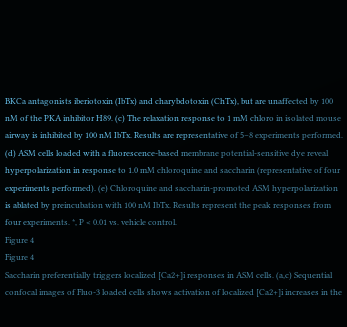BKCa antagonists iberiotoxin (IbTx) and charybdotoxin (ChTx), but are unaffected by 100 nM of the PKA inhibitor H89. (c) The relaxation response to 1 mM chloro in isolated mouse airway is inhibited by 100 nM IbTx. Results are representative of 5−8 experiments performed. (d) ASM cells loaded with a fluorescence-based membrane potential-sensitive dye reveal hyperpolarization in response to 1.0 mM chloroquine and saccharin (representative of four experiments performed). (e) Chloroquine and saccharin-promoted ASM hyperpolarization is ablated by preincubation with 100 nM IbTx. Results represent the peak responses from four experiments. *, P < 0.01 vs. vehicle control.
Figure 4
Figure 4
Saccharin preferentially triggers localized [Ca2+]i responses in ASM cells. (a,c) Sequential confocal images of Fluo-3 loaded cells shows activation of localized [Ca2+]i increases in the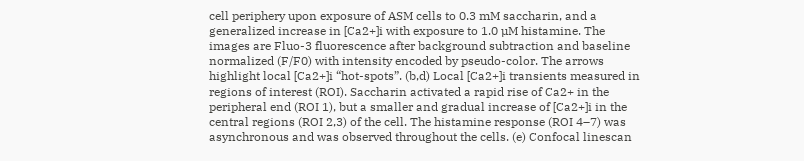cell periphery upon exposure of ASM cells to 0.3 mM saccharin, and a generalized increase in [Ca2+]i with exposure to 1.0 µM histamine. The images are Fluo-3 fluorescence after background subtraction and baseline normalized (F/F0) with intensity encoded by pseudo-color. The arrows highlight local [Ca2+]i “hot-spots”. (b,d) Local [Ca2+]i transients measured in regions of interest (ROI). Saccharin activated a rapid rise of Ca2+ in the peripheral end (ROI 1), but a smaller and gradual increase of [Ca2+]i in the central regions (ROI 2,3) of the cell. The histamine response (ROI 4–7) was asynchronous and was observed throughout the cells. (e) Confocal linescan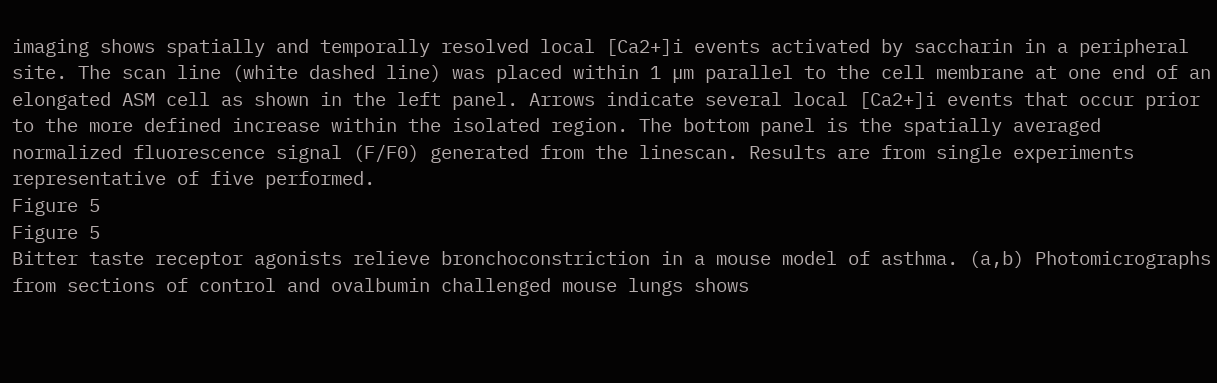imaging shows spatially and temporally resolved local [Ca2+]i events activated by saccharin in a peripheral site. The scan line (white dashed line) was placed within 1 µm parallel to the cell membrane at one end of an elongated ASM cell as shown in the left panel. Arrows indicate several local [Ca2+]i events that occur prior to the more defined increase within the isolated region. The bottom panel is the spatially averaged normalized fluorescence signal (F/F0) generated from the linescan. Results are from single experiments representative of five performed.
Figure 5
Figure 5
Bitter taste receptor agonists relieve bronchoconstriction in a mouse model of asthma. (a,b) Photomicrographs from sections of control and ovalbumin challenged mouse lungs shows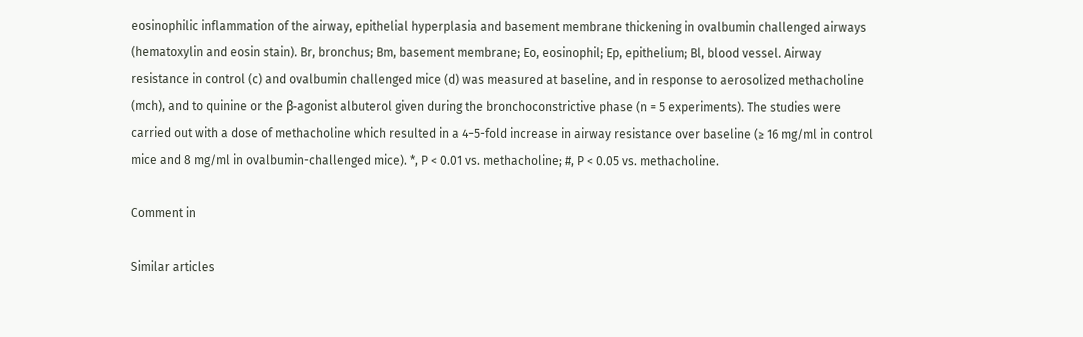eosinophilic inflammation of the airway, epithelial hyperplasia and basement membrane thickening in ovalbumin challenged airways (hematoxylin and eosin stain). Br, bronchus; Bm, basement membrane; Eo, eosinophil; Ep, epithelium; Bl, blood vessel. Airway resistance in control (c) and ovalbumin challenged mice (d) was measured at baseline, and in response to aerosolized methacholine (mch), and to quinine or the β-agonist albuterol given during the bronchoconstrictive phase (n = 5 experiments). The studies were carried out with a dose of methacholine which resulted in a 4−5-fold increase in airway resistance over baseline (≥ 16 mg/ml in control mice and 8 mg/ml in ovalbumin-challenged mice). *, P < 0.01 vs. methacholine; #, P < 0.05 vs. methacholine.

Comment in

Similar articles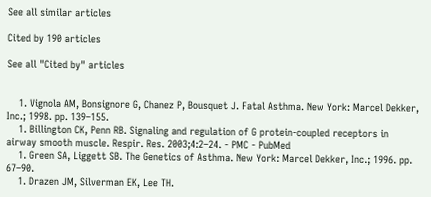See all similar articles

Cited by 190 articles

See all "Cited by" articles


    1. Vignola AM, Bonsignore G, Chanez P, Bousquet J. Fatal Asthma. New York: Marcel Dekker, Inc.; 1998. pp. 139–155.
    1. Billington CK, Penn RB. Signaling and regulation of G protein-coupled receptors in airway smooth muscle. Respir. Res. 2003;4:2–24. - PMC - PubMed
    1. Green SA, Liggett SB. The Genetics of Asthma. New York: Marcel Dekker, Inc.; 1996. pp. 67–90.
    1. Drazen JM, Silverman EK, Lee TH.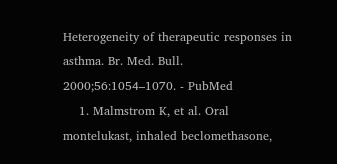Heterogeneity of therapeutic responses in asthma. Br. Med. Bull. 2000;56:1054–1070. - PubMed
    1. Malmstrom K, et al. Oral montelukast, inhaled beclomethasone,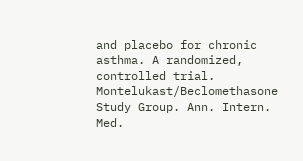and placebo for chronic asthma. A randomized, controlled trial. Montelukast/Beclomethasone Study Group. Ann. Intern. Med.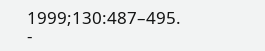1999;130:487–495. -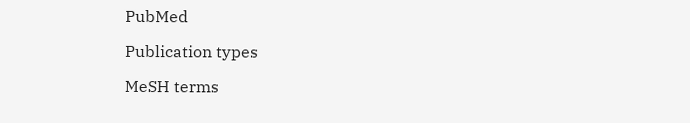PubMed

Publication types

MeSH terms